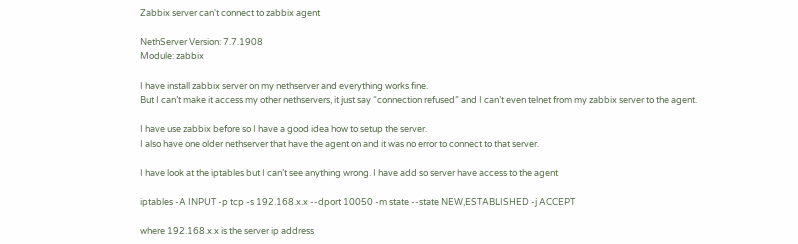Zabbix server can't connect to zabbix agent

NethServer Version: 7.7.1908
Module: zabbix

I have install zabbix server on my nethserver and everything works fine.
But I can’t make it access my other nethservers, it just say “connection refused” and I can’t even telnet from my zabbix server to the agent.

I have use zabbix before so I have a good idea how to setup the server.
I also have one older nethserver that have the agent on and it was no error to connect to that server.

I have look at the iptables but I can’t see anything wrong. I have add so server have access to the agent

iptables -A INPUT -p tcp -s 192.168.x.x --dport 10050 -m state --state NEW,ESTABLISHED -j ACCEPT

where 192.168.x.x is the server ip address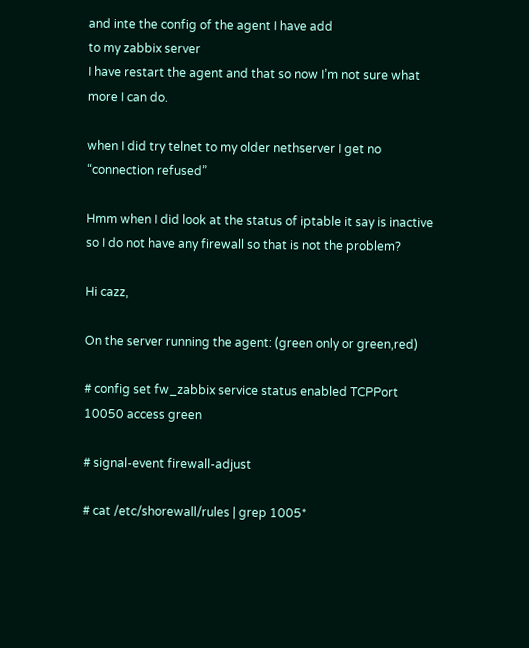and inte the config of the agent I have add
to my zabbix server
I have restart the agent and that so now I’m not sure what more I can do.

when I did try telnet to my older nethserver I get no “connection refused”

Hmm when I did look at the status of iptable it say is inactive so I do not have any firewall so that is not the problem?

Hi cazz,

On the server running the agent: (green only or green,red)

# config set fw_zabbix service status enabled TCPPort 10050 access green

# signal-event firewall-adjust

# cat /etc/shorewall/rules | grep 1005*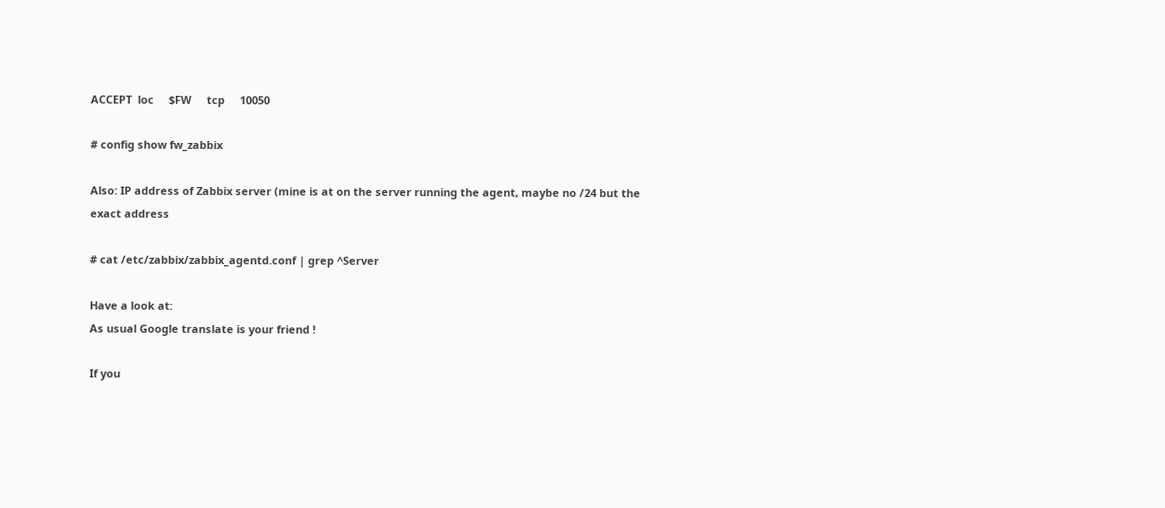ACCEPT  loc     $FW     tcp     10050

# config show fw_zabbix

Also: IP address of Zabbix server (mine is at on the server running the agent, maybe no /24 but the exact address

# cat /etc/zabbix/zabbix_agentd.conf | grep ^Server

Have a look at:
As usual Google translate is your friend !

If you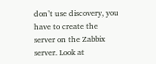don’t use discovery, you have to create the server on the Zabbix server. Look at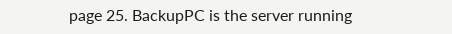page 25. BackupPC is the server running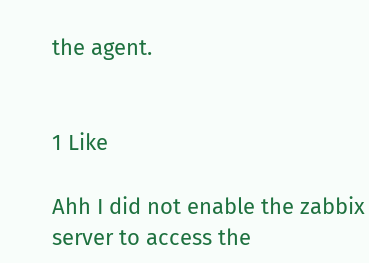the agent.


1 Like

Ahh I did not enable the zabbix server to access the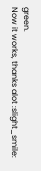green.
Now it works, thanks alot :slight_smile: